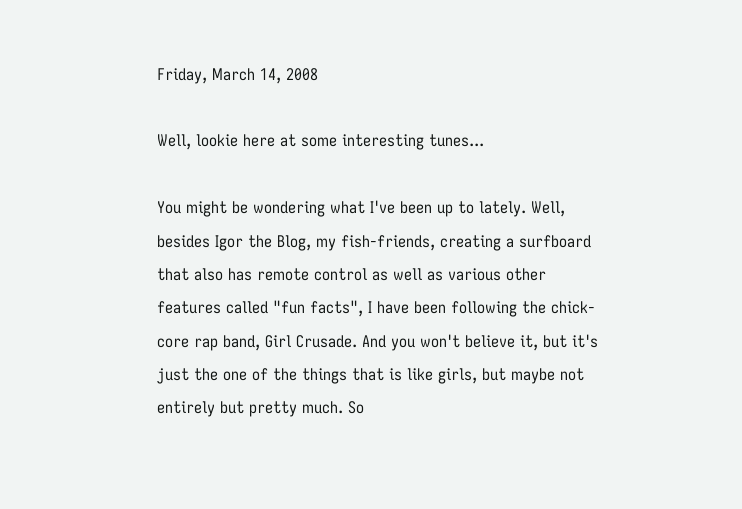Friday, March 14, 2008

Well, lookie here at some interesting tunes...

You might be wondering what I've been up to lately. Well, besides Igor the Blog, my fish-friends, creating a surfboard that also has remote control as well as various other features called "fun facts", I have been following the chick-core rap band, Girl Crusade. And you won't believe it, but it's just the one of the things that is like girls, but maybe not entirely but pretty much. So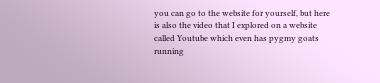you can go to the website for yourself, but here is also the video that I explored on a website called Youtube which even has pygmy goats running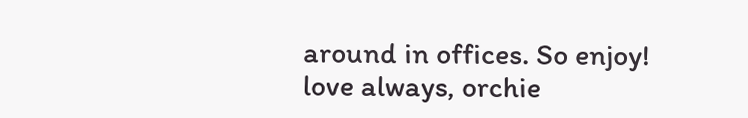around in offices. So enjoy!
love always, orchie